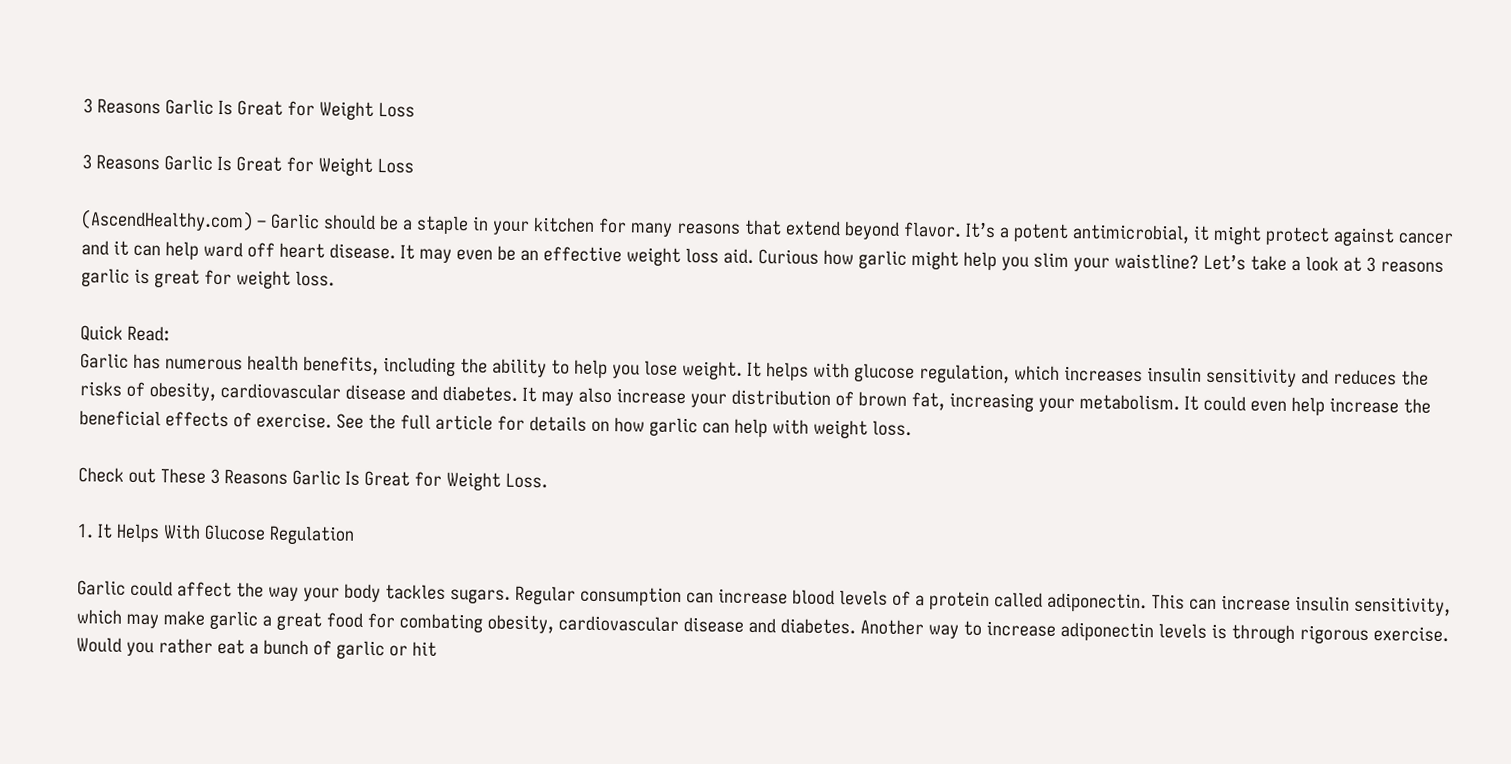3 Reasons Garlic Is Great for Weight Loss

3 Reasons Garlic Is Great for Weight Loss

(AscendHealthy.com) – Garlic should be a staple in your kitchen for many reasons that extend beyond flavor. It’s a potent antimicrobial, it might protect against cancer and it can help ward off heart disease. It may even be an effective weight loss aid. Curious how garlic might help you slim your waistline? Let’s take a look at 3 reasons garlic is great for weight loss.

Quick Read:
Garlic has numerous health benefits, including the ability to help you lose weight. It helps with glucose regulation, which increases insulin sensitivity and reduces the risks of obesity, cardiovascular disease and diabetes. It may also increase your distribution of brown fat, increasing your metabolism. It could even help increase the beneficial effects of exercise. See the full article for details on how garlic can help with weight loss.

Check out These 3 Reasons Garlic Is Great for Weight Loss.

1. It Helps With Glucose Regulation

Garlic could affect the way your body tackles sugars. Regular consumption can increase blood levels of a protein called adiponectin. This can increase insulin sensitivity, which may make garlic a great food for combating obesity, cardiovascular disease and diabetes. Another way to increase adiponectin levels is through rigorous exercise. Would you rather eat a bunch of garlic or hit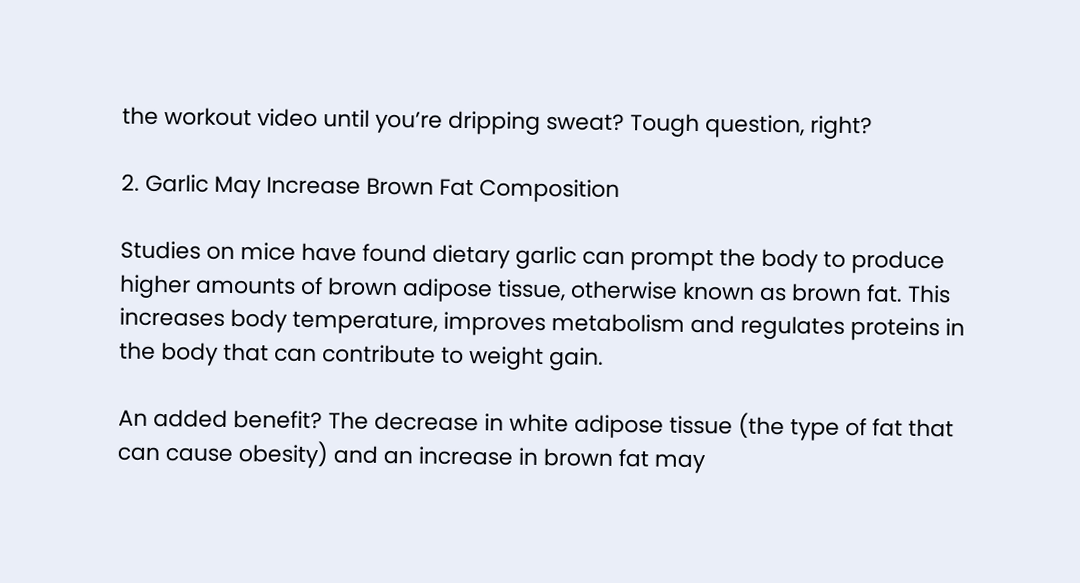the workout video until you’re dripping sweat? Tough question, right?

2. Garlic May Increase Brown Fat Composition

Studies on mice have found dietary garlic can prompt the body to produce higher amounts of brown adipose tissue, otherwise known as brown fat. This increases body temperature, improves metabolism and regulates proteins in the body that can contribute to weight gain.

An added benefit? The decrease in white adipose tissue (the type of fat that can cause obesity) and an increase in brown fat may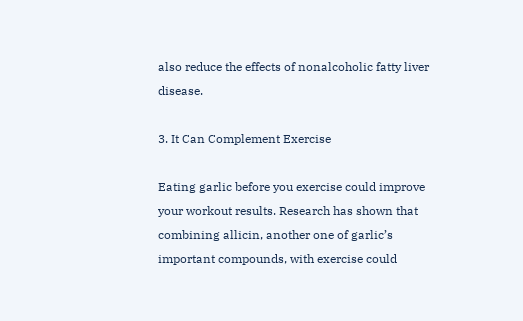also reduce the effects of nonalcoholic fatty liver disease.

3. It Can Complement Exercise

Eating garlic before you exercise could improve your workout results. Research has shown that combining allicin, another one of garlic’s important compounds, with exercise could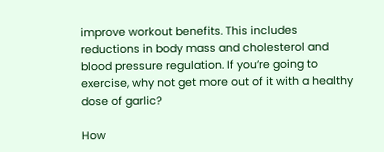improve workout benefits. This includes reductions in body mass and cholesterol and blood pressure regulation. If you’re going to exercise, why not get more out of it with a healthy dose of garlic?

How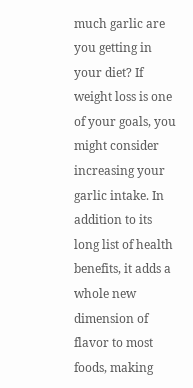much garlic are you getting in your diet? If weight loss is one of your goals, you might consider increasing your garlic intake. In addition to its long list of health benefits, it adds a whole new dimension of flavor to most foods, making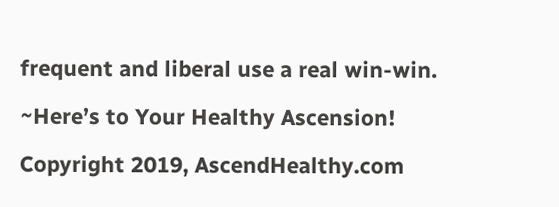frequent and liberal use a real win-win.

~Here’s to Your Healthy Ascension!

Copyright 2019, AscendHealthy.com